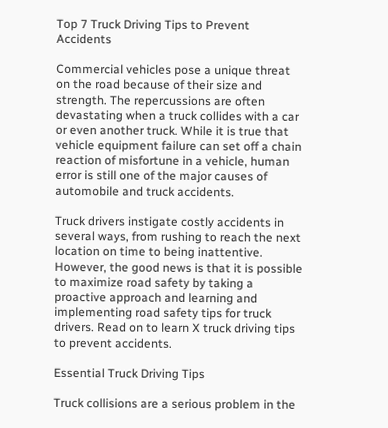Top 7 Truck Driving Tips to Prevent Accidents

Commercial vehicles pose a unique threat on the road because of their size and strength. The repercussions are often devastating when a truck collides with a car or even another truck. While it is true that vehicle equipment failure can set off a chain reaction of misfortune in a vehicle, human error is still one of the major causes of automobile and truck accidents.

Truck drivers instigate costly accidents in several ways, from rushing to reach the next location on time to being inattentive. However, the good news is that it is possible to maximize road safety by taking a proactive approach and learning and implementing road safety tips for truck drivers. Read on to learn X truck driving tips to prevent accidents.

Essential Truck Driving Tips

Truck collisions are a serious problem in the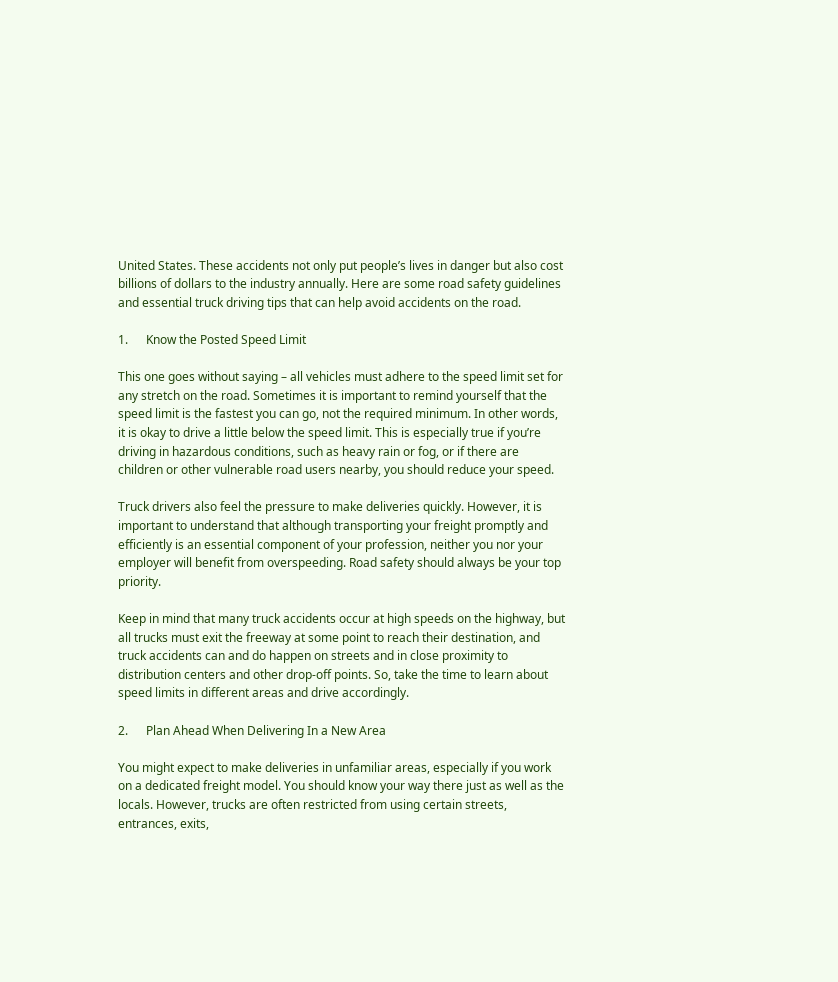United States. These accidents not only put people’s lives in danger but also cost billions of dollars to the industry annually. Here are some road safety guidelines and essential truck driving tips that can help avoid accidents on the road.

1.      Know the Posted Speed Limit

This one goes without saying – all vehicles must adhere to the speed limit set for any stretch on the road. Sometimes it is important to remind yourself that the speed limit is the fastest you can go, not the required minimum. In other words, it is okay to drive a little below the speed limit. This is especially true if you’re driving in hazardous conditions, such as heavy rain or fog, or if there are children or other vulnerable road users nearby, you should reduce your speed.

Truck drivers also feel the pressure to make deliveries quickly. However, it is important to understand that although transporting your freight promptly and efficiently is an essential component of your profession, neither you nor your employer will benefit from overspeeding. Road safety should always be your top priority.

Keep in mind that many truck accidents occur at high speeds on the highway, but all trucks must exit the freeway at some point to reach their destination, and truck accidents can and do happen on streets and in close proximity to distribution centers and other drop-off points. So, take the time to learn about speed limits in different areas and drive accordingly.

2.      Plan Ahead When Delivering In a New Area

You might expect to make deliveries in unfamiliar areas, especially if you work on a dedicated freight model. You should know your way there just as well as the locals. However, trucks are often restricted from using certain streets, entrances, exits,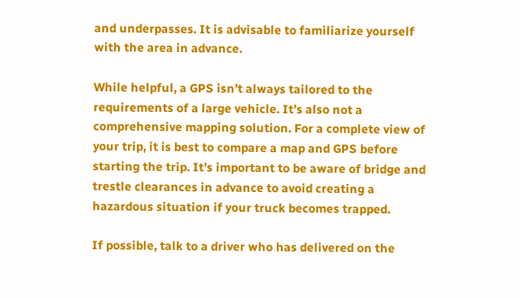and underpasses. It is advisable to familiarize yourself with the area in advance.

While helpful, a GPS isn’t always tailored to the requirements of a large vehicle. It’s also not a comprehensive mapping solution. For a complete view of your trip, it is best to compare a map and GPS before starting the trip. It’s important to be aware of bridge and trestle clearances in advance to avoid creating a hazardous situation if your truck becomes trapped.

If possible, talk to a driver who has delivered on the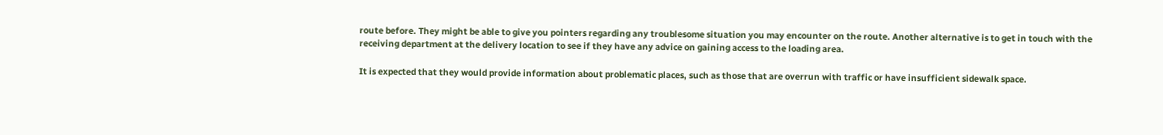route before. They might be able to give you pointers regarding any troublesome situation you may encounter on the route. Another alternative is to get in touch with the receiving department at the delivery location to see if they have any advice on gaining access to the loading area.

It is expected that they would provide information about problematic places, such as those that are overrun with traffic or have insufficient sidewalk space.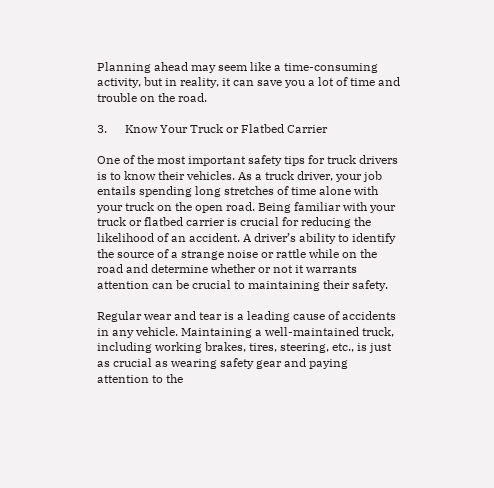Planning ahead may seem like a time-consuming activity, but in reality, it can save you a lot of time and trouble on the road.

3.      Know Your Truck or Flatbed Carrier

One of the most important safety tips for truck drivers is to know their vehicles. As a truck driver, your job entails spending long stretches of time alone with your truck on the open road. Being familiar with your truck or flatbed carrier is crucial for reducing the likelihood of an accident. A driver’s ability to identify the source of a strange noise or rattle while on the road and determine whether or not it warrants attention can be crucial to maintaining their safety.

Regular wear and tear is a leading cause of accidents in any vehicle. Maintaining a well-maintained truck, including working brakes, tires, steering, etc., is just as crucial as wearing safety gear and paying attention to the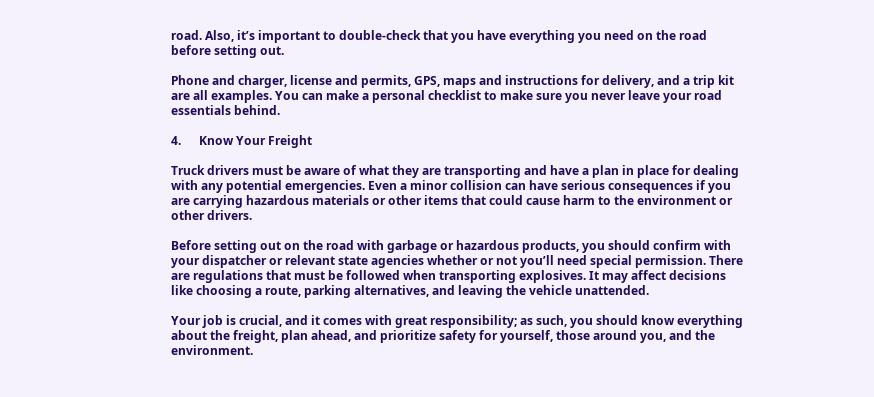road. Also, it’s important to double-check that you have everything you need on the road before setting out.

Phone and charger, license and permits, GPS, maps and instructions for delivery, and a trip kit are all examples. You can make a personal checklist to make sure you never leave your road essentials behind.

4.      Know Your Freight

Truck drivers must be aware of what they are transporting and have a plan in place for dealing with any potential emergencies. Even a minor collision can have serious consequences if you are carrying hazardous materials or other items that could cause harm to the environment or other drivers.

Before setting out on the road with garbage or hazardous products, you should confirm with your dispatcher or relevant state agencies whether or not you’ll need special permission. There are regulations that must be followed when transporting explosives. It may affect decisions like choosing a route, parking alternatives, and leaving the vehicle unattended.

Your job is crucial, and it comes with great responsibility; as such, you should know everything about the freight, plan ahead, and prioritize safety for yourself, those around you, and the environment.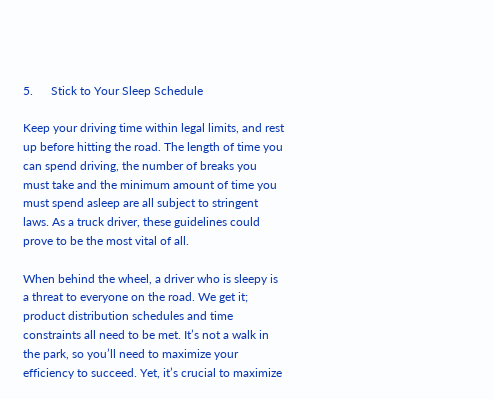5.      Stick to Your Sleep Schedule

Keep your driving time within legal limits, and rest up before hitting the road. The length of time you can spend driving, the number of breaks you must take and the minimum amount of time you must spend asleep are all subject to stringent laws. As a truck driver, these guidelines could prove to be the most vital of all.

When behind the wheel, a driver who is sleepy is a threat to everyone on the road. We get it; product distribution schedules and time constraints all need to be met. It’s not a walk in the park, so you’ll need to maximize your efficiency to succeed. Yet, it’s crucial to maximize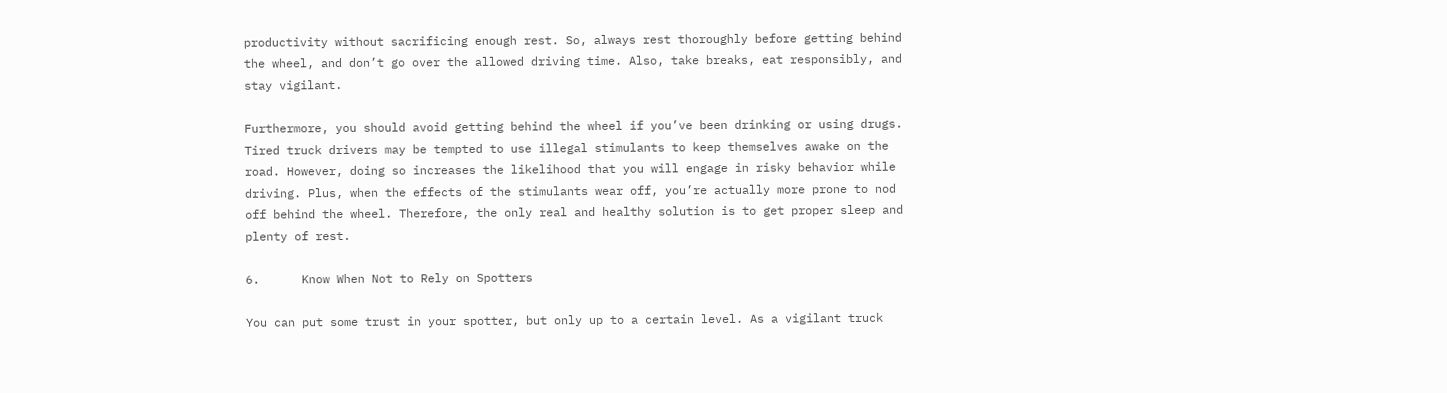productivity without sacrificing enough rest. So, always rest thoroughly before getting behind the wheel, and don’t go over the allowed driving time. Also, take breaks, eat responsibly, and stay vigilant.

Furthermore, you should avoid getting behind the wheel if you’ve been drinking or using drugs. Tired truck drivers may be tempted to use illegal stimulants to keep themselves awake on the road. However, doing so increases the likelihood that you will engage in risky behavior while driving. Plus, when the effects of the stimulants wear off, you’re actually more prone to nod off behind the wheel. Therefore, the only real and healthy solution is to get proper sleep and plenty of rest.

6.      Know When Not to Rely on Spotters

You can put some trust in your spotter, but only up to a certain level. As a vigilant truck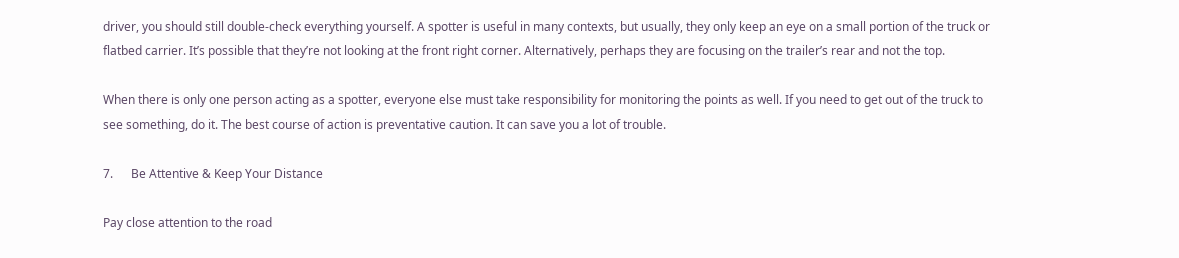driver, you should still double-check everything yourself. A spotter is useful in many contexts, but usually, they only keep an eye on a small portion of the truck or flatbed carrier. It’s possible that they’re not looking at the front right corner. Alternatively, perhaps they are focusing on the trailer’s rear and not the top.

When there is only one person acting as a spotter, everyone else must take responsibility for monitoring the points as well. If you need to get out of the truck to see something, do it. The best course of action is preventative caution. It can save you a lot of trouble.

7.      Be Attentive & Keep Your Distance

Pay close attention to the road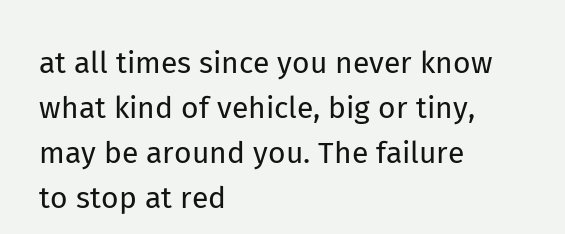at all times since you never know what kind of vehicle, big or tiny, may be around you. The failure to stop at red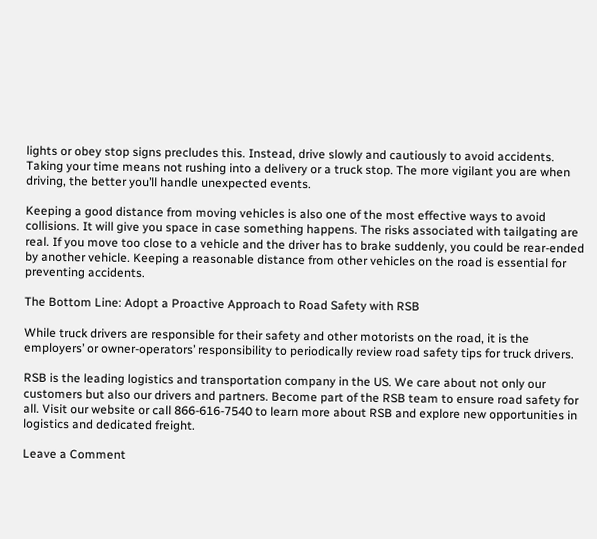lights or obey stop signs precludes this. Instead, drive slowly and cautiously to avoid accidents. Taking your time means not rushing into a delivery or a truck stop. The more vigilant you are when driving, the better you’ll handle unexpected events.

Keeping a good distance from moving vehicles is also one of the most effective ways to avoid collisions. It will give you space in case something happens. The risks associated with tailgating are real. If you move too close to a vehicle and the driver has to brake suddenly, you could be rear-ended by another vehicle. Keeping a reasonable distance from other vehicles on the road is essential for preventing accidents.

The Bottom Line: Adopt a Proactive Approach to Road Safety with RSB

While truck drivers are responsible for their safety and other motorists on the road, it is the employers’ or owner-operators’ responsibility to periodically review road safety tips for truck drivers.

RSB is the leading logistics and transportation company in the US. We care about not only our customers but also our drivers and partners. Become part of the RSB team to ensure road safety for all. Visit our website or call 866-616-7540 to learn more about RSB and explore new opportunities in logistics and dedicated freight.

Leave a Comment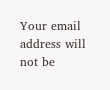Your email address will not be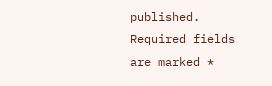published. Required fields are marked *